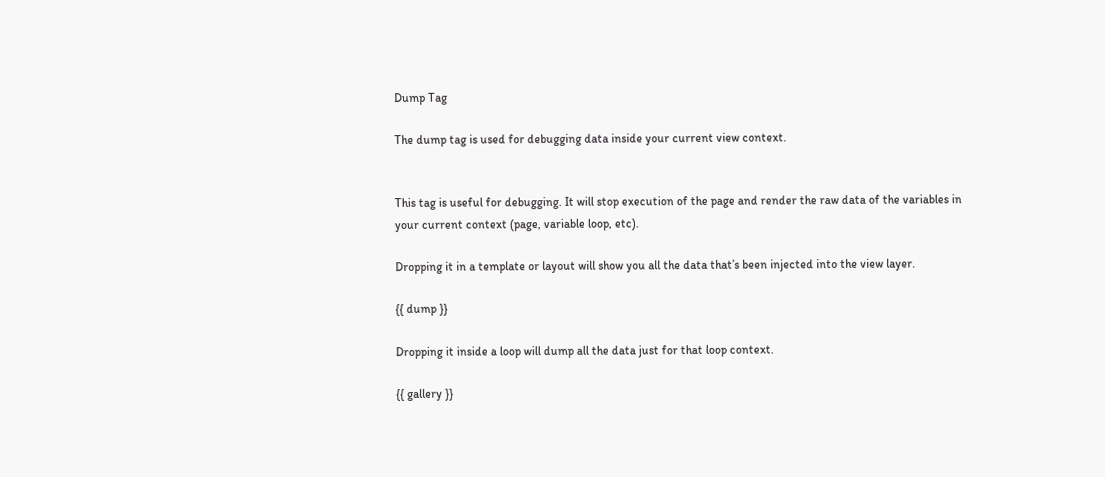Dump Tag

The dump tag is used for debugging data inside your current view context.


This tag is useful for debugging. It will stop execution of the page and render the raw data of the variables in your current context (page, variable loop, etc).

Dropping it in a template or layout will show you all the data that’s been injected into the view layer.

{{ dump }}

Dropping it inside a loop will dump all the data just for that loop context.

{{ gallery }}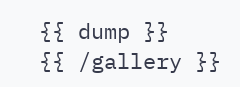{{ dump }}
{{ /gallery }}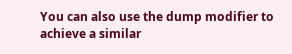You can also use the dump modifier to achieve a similar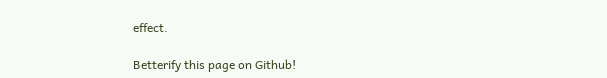effect.

Betterify this page on Github!